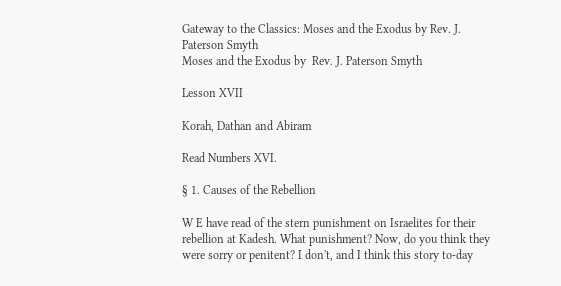Gateway to the Classics: Moses and the Exodus by Rev. J. Paterson Smyth
Moses and the Exodus by  Rev. J. Paterson Smyth

Lesson XVII

Korah, Dathan and Abiram

Read Numbers XVI.

§ 1. Causes of the Rebellion

W E have read of the stern punishment on Israelites for their rebellion at Kadesh. What punishment? Now, do you think they were sorry or penitent? I don't, and I think this story to-day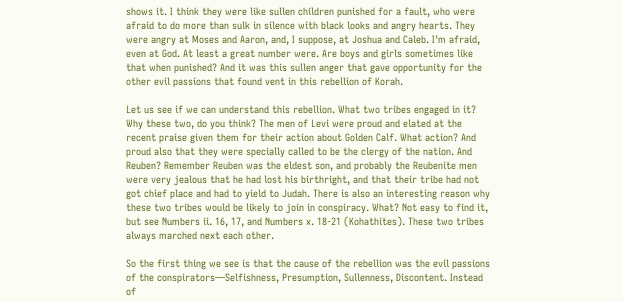shows it. I think they were like sullen children punished for a fault, who were afraid to do more than sulk in silence with black looks and angry hearts. They were angry at Moses and Aaron, and, I suppose, at Joshua and Caleb. I'm afraid, even at God. At least a great number were. Are boys and girls sometimes like that when punished? And it was this sullen anger that gave opportunity for the other evil passions that found vent in this rebellion of Korah.

Let us see if we can understand this rebellion. What two tribes engaged in it? Why these two, do you think? The men of Levi were proud and elated at the recent praise given them for their action about Golden Calf. What action? And proud also that they were specially called to be the clergy of the nation. And Reuben? Remember Reuben was the eldest son, and probably the Reubenite men were very jealous that he had lost his birthright, and that their tribe had not got chief place and had to yield to Judah. There is also an interesting reason why these two tribes would be likely to join in conspiracy. What? Not easy to find it, but see Numbers ii. 16, 17, and Numbers x. 18-21 (Kohathites). These two tribes always marched next each other.

So the first thing we see is that the cause of the rebellion was the evil passions of the conspirators—Selfishness, Presumption, Sullenness, Discontent. Instead of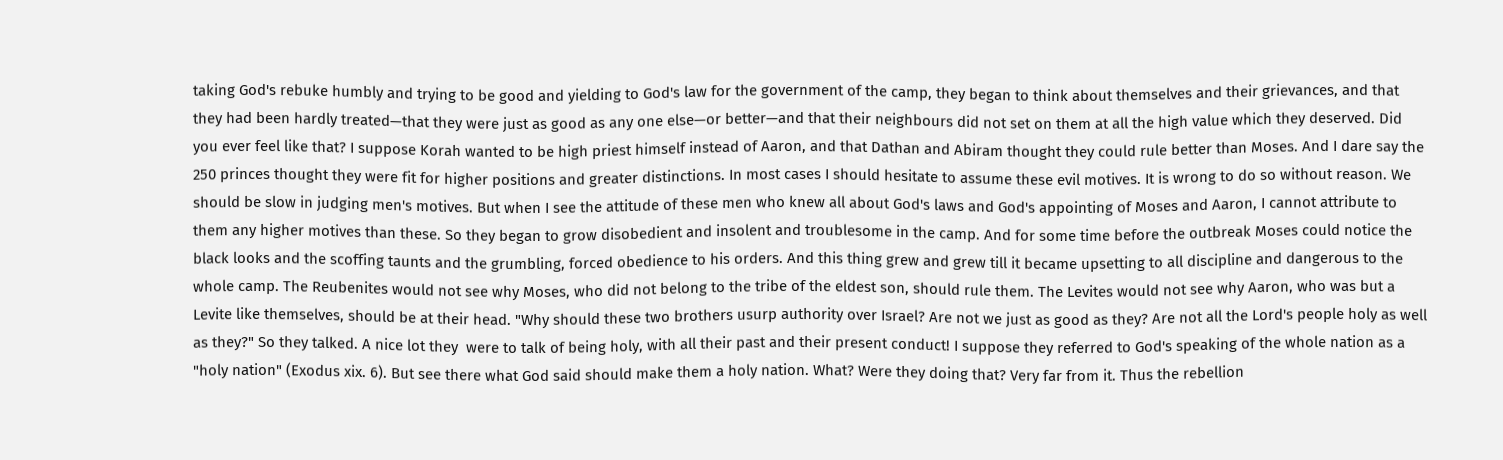taking God's rebuke humbly and trying to be good and yielding to God's law for the government of the camp, they began to think about themselves and their grievances, and that they had been hardly treated—that they were just as good as any one else—or better—and that their neighbours did not set on them at all the high value which they deserved. Did you ever feel like that? I suppose Korah wanted to be high priest himself instead of Aaron, and that Dathan and Abiram thought they could rule better than Moses. And I dare say the 250 princes thought they were fit for higher positions and greater distinctions. In most cases I should hesitate to assume these evil motives. It is wrong to do so without reason. We should be slow in judging men's motives. But when I see the attitude of these men who knew all about God's laws and God's appointing of Moses and Aaron, I cannot attribute to them any higher motives than these. So they began to grow disobedient and insolent and troublesome in the camp. And for some time before the outbreak Moses could notice the black looks and the scoffing taunts and the grumbling, forced obedience to his orders. And this thing grew and grew till it became upsetting to all discipline and dangerous to the whole camp. The Reubenites would not see why Moses, who did not belong to the tribe of the eldest son, should rule them. The Levites would not see why Aaron, who was but a Levite like themselves, should be at their head. "Why should these two brothers usurp authority over Israel? Are not we just as good as they? Are not all the Lord's people holy as well as they?" So they talked. A nice lot they  were to talk of being holy, with all their past and their present conduct! I suppose they referred to God's speaking of the whole nation as a "holy nation" (Exodus xix. 6). But see there what God said should make them a holy nation. What? Were they doing that? Very far from it. Thus the rebellion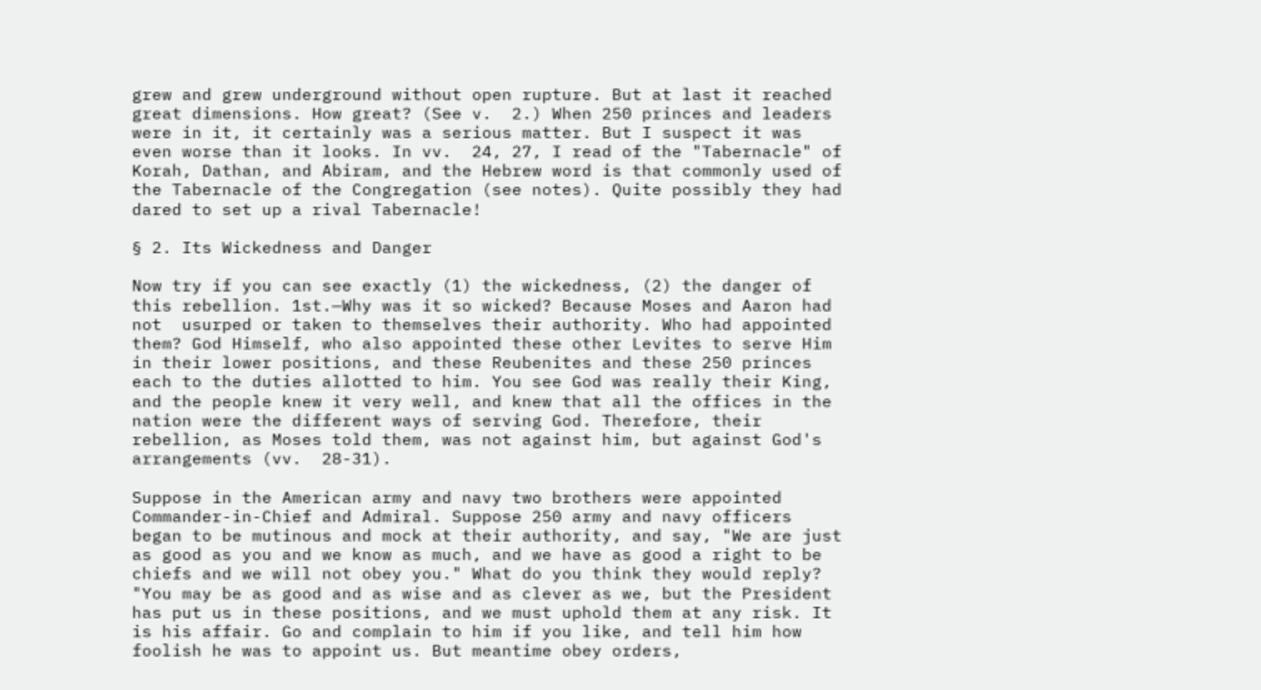grew and grew underground without open rupture. But at last it reached great dimensions. How great? (See v.  2.) When 250 princes and leaders were in it, it certainly was a serious matter. But I suspect it was even worse than it looks. In vv.  24, 27, I read of the "Tabernacle" of Korah, Dathan, and Abiram, and the Hebrew word is that commonly used of the Tabernacle of the Congregation (see notes). Quite possibly they had dared to set up a rival Tabernacle!

§ 2. Its Wickedness and Danger

Now try if you can see exactly (1) the wickedness, (2) the danger of this rebellion. 1st.—Why was it so wicked? Because Moses and Aaron had not  usurped or taken to themselves their authority. Who had appointed them? God Himself, who also appointed these other Levites to serve Him in their lower positions, and these Reubenites and these 250 princes each to the duties allotted to him. You see God was really their King, and the people knew it very well, and knew that all the offices in the nation were the different ways of serving God. Therefore, their rebellion, as Moses told them, was not against him, but against God's arrangements (vv.  28-31).

Suppose in the American army and navy two brothers were appointed Commander-in-Chief and Admiral. Suppose 250 army and navy officers began to be mutinous and mock at their authority, and say, "We are just as good as you and we know as much, and we have as good a right to be chiefs and we will not obey you." What do you think they would reply? "You may be as good and as wise and as clever as we, but the President has put us in these positions, and we must uphold them at any risk. It is his affair. Go and complain to him if you like, and tell him how foolish he was to appoint us. But meantime obey orders,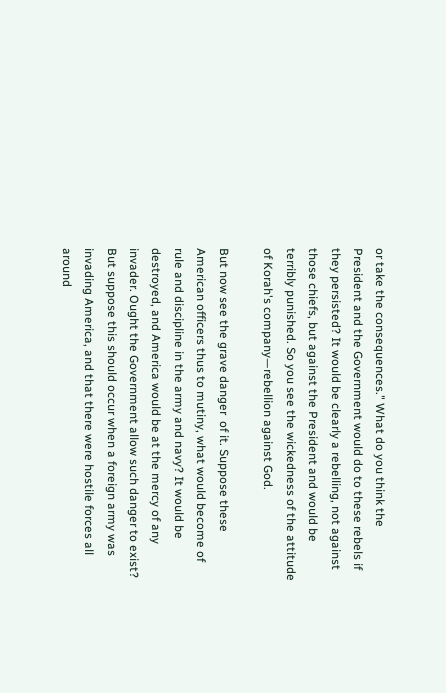or take the consequences." What do you think the President and the Government would do to these rebels if they persisted? It would be clearly a rebelling, not against those chiefs, but against the President and would be terribly punished. So you see the wickedness of the attitude of Korah's company—rebellion against God.

But now see the grave danger  of it. Suppose these American officers thus to mutiny, what would become of rule and discipline in the army and navy? It would be destroyed, and America would be at the mercy of any invader. Ought the Government allow such danger to exist? But suppose this should occur when a foreign army was invading America, and that there were hostile forces all around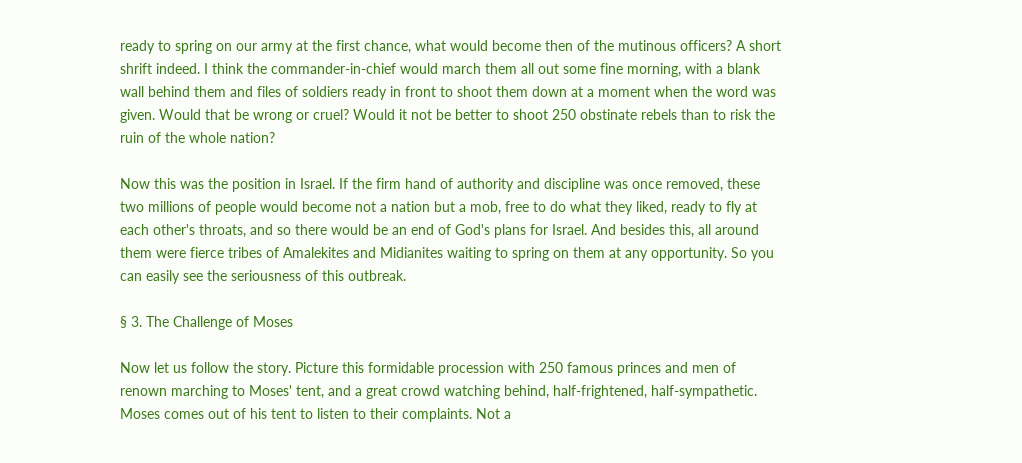ready to spring on our army at the first chance, what would become then of the mutinous officers? A short shrift indeed. I think the commander-in-chief would march them all out some fine morning, with a blank wall behind them and files of soldiers ready in front to shoot them down at a moment when the word was given. Would that be wrong or cruel? Would it not be better to shoot 250 obstinate rebels than to risk the ruin of the whole nation?

Now this was the position in Israel. If the firm hand of authority and discipline was once removed, these two millions of people would become not a nation but a mob, free to do what they liked, ready to fly at each other's throats, and so there would be an end of God's plans for Israel. And besides this, all around them were fierce tribes of Amalekites and Midianites waiting to spring on them at any opportunity. So you can easily see the seriousness of this outbreak.

§ 3. The Challenge of Moses

Now let us follow the story. Picture this formidable procession with 250 famous princes and men of renown marching to Moses' tent, and a great crowd watching behind, half-frightened, half-sympathetic. Moses comes out of his tent to listen to their complaints. Not a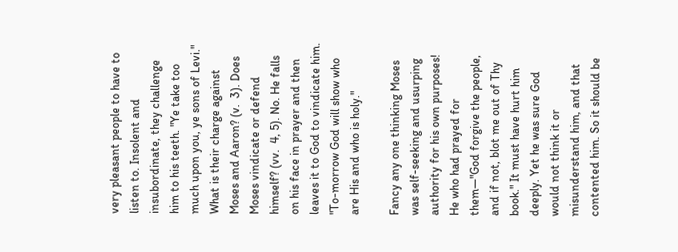very pleasant people to have to listen to. Insolent and insubordinate, they challenge him to his teeth. "Ye take too much upon you, ye sons of Levi." What is their charge against Moses and Aaron? (v.  3). Does Moses vindicate or defend himself? (vv.  4, 5). No. He falls on his face in prayer and then leaves it to God to vindicate him. "To-morrow God will show who are His and who is holy."

Fancy any one thinking Moses was self-seeking and usurping authority for his own purposes! He who had prayed for them—"God forgive the people, and if not, blot me out of Thy book." It must have hurt him deeply. Yet he was sure God would not think it or misunderstand him, and that contented him. So it should be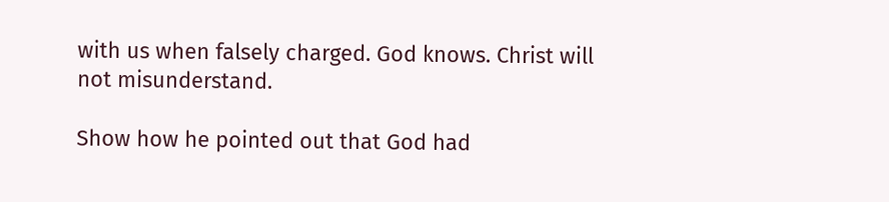with us when falsely charged. God knows. Christ will not misunderstand.

Show how he pointed out that God had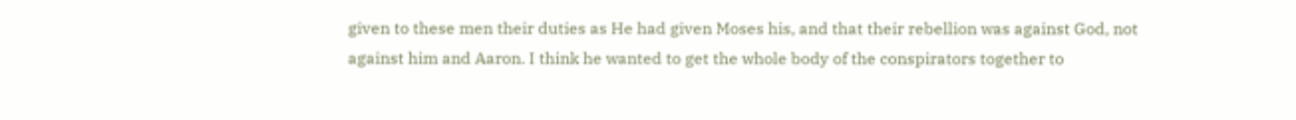given to these men their duties as He had given Moses his, and that their rebellion was against God, not against him and Aaron. I think he wanted to get the whole body of the conspirators together to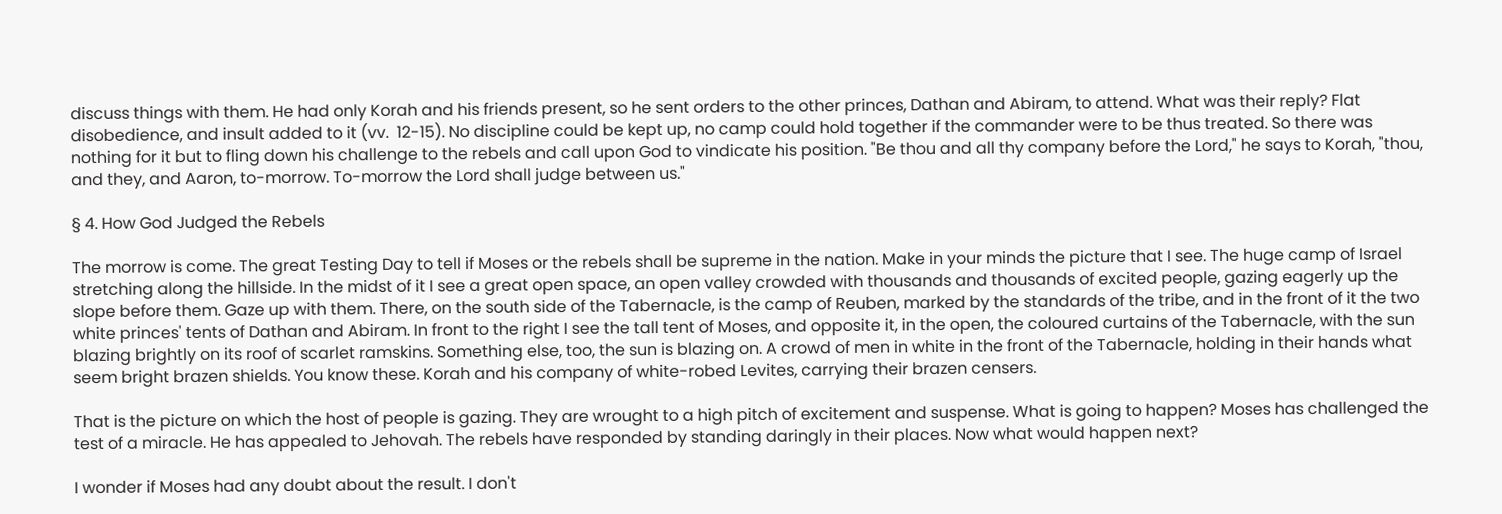discuss things with them. He had only Korah and his friends present, so he sent orders to the other princes, Dathan and Abiram, to attend. What was their reply? Flat disobedience, and insult added to it (vv.  12-15). No discipline could be kept up, no camp could hold together if the commander were to be thus treated. So there was nothing for it but to fling down his challenge to the rebels and call upon God to vindicate his position. "Be thou and all thy company before the Lord," he says to Korah, "thou, and they, and Aaron, to-morrow. To-morrow the Lord shall judge between us."

§ 4. How God Judged the Rebels

The morrow is come. The great Testing Day to tell if Moses or the rebels shall be supreme in the nation. Make in your minds the picture that I see. The huge camp of Israel stretching along the hillside. In the midst of it I see a great open space, an open valley crowded with thousands and thousands of excited people, gazing eagerly up the slope before them. Gaze up with them. There, on the south side of the Tabernacle, is the camp of Reuben, marked by the standards of the tribe, and in the front of it the two white princes' tents of Dathan and Abiram. In front to the right I see the tall tent of Moses, and opposite it, in the open, the coloured curtains of the Tabernacle, with the sun blazing brightly on its roof of scarlet ramskins. Something else, too, the sun is blazing on. A crowd of men in white in the front of the Tabernacle, holding in their hands what seem bright brazen shields. You know these. Korah and his company of white-robed Levites, carrying their brazen censers.

That is the picture on which the host of people is gazing. They are wrought to a high pitch of excitement and suspense. What is going to happen? Moses has challenged the test of a miracle. He has appealed to Jehovah. The rebels have responded by standing daringly in their places. Now what would happen next?

I wonder if Moses had any doubt about the result. I don't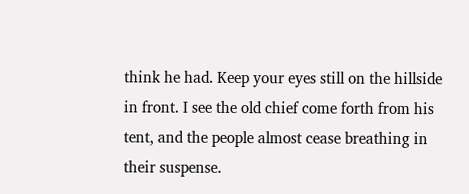think he had. Keep your eyes still on the hillside in front. I see the old chief come forth from his tent, and the people almost cease breathing in their suspense.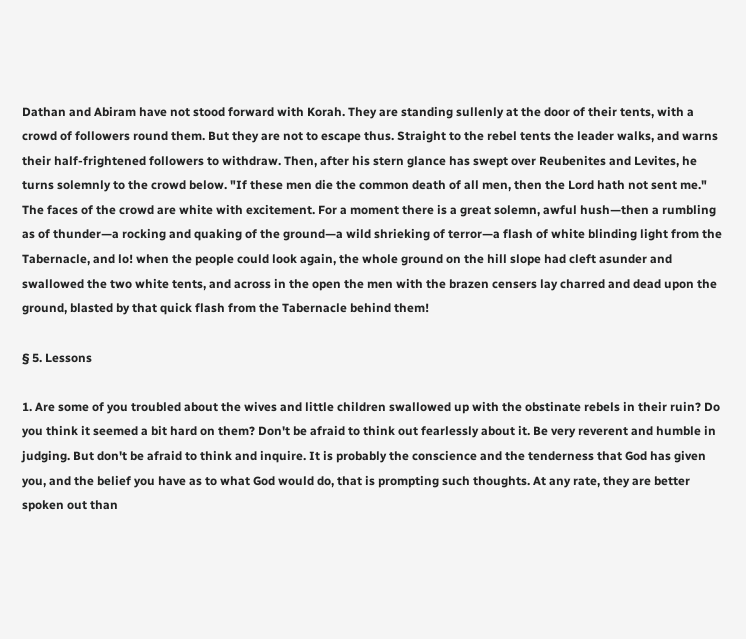Dathan and Abiram have not stood forward with Korah. They are standing sullenly at the door of their tents, with a crowd of followers round them. But they are not to escape thus. Straight to the rebel tents the leader walks, and warns their half-frightened followers to withdraw. Then, after his stern glance has swept over Reubenites and Levites, he turns solemnly to the crowd below. "If these men die the common death of all men, then the Lord hath not sent me." The faces of the crowd are white with excitement. For a moment there is a great solemn, awful hush—then a rumbling as of thunder—a rocking and quaking of the ground—a wild shrieking of terror—a flash of white blinding light from the Tabernacle, and lo! when the people could look again, the whole ground on the hill slope had cleft asunder and swallowed the two white tents, and across in the open the men with the brazen censers lay charred and dead upon the ground, blasted by that quick flash from the Tabernacle behind them!

§ 5. Lessons

1. Are some of you troubled about the wives and little children swallowed up with the obstinate rebels in their ruin? Do you think it seemed a bit hard on them? Don't be afraid to think out fearlessly about it. Be very reverent and humble in judging. But don't be afraid to think and inquire. It is probably the conscience and the tenderness that God has given you, and the belief you have as to what God would do, that is prompting such thoughts. At any rate, they are better spoken out than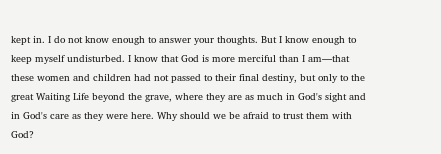kept in. I do not know enough to answer your thoughts. But I know enough to keep myself undisturbed. I know that God is more merciful than I am—that these women and children had not passed to their final destiny, but only to the great Waiting Life beyond the grave, where they are as much in God's sight and in God's care as they were here. Why should we be afraid to trust them with God?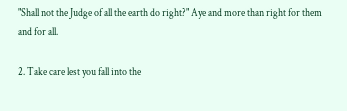"Shall not the Judge of all the earth do right?" Aye and more than right for them and for all.

2. Take care lest you fall into the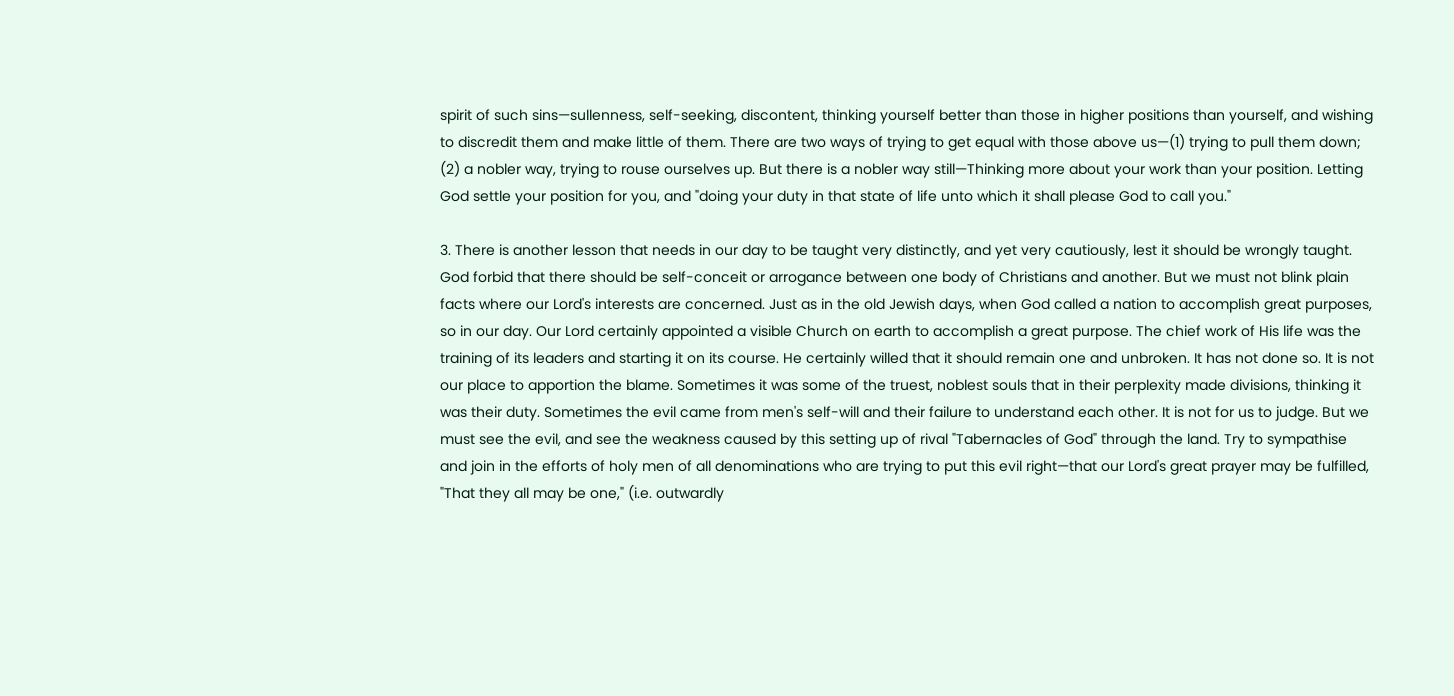spirit of such sins—sullenness, self-seeking, discontent, thinking yourself better than those in higher positions than yourself, and wishing to discredit them and make little of them. There are two ways of trying to get equal with those above us—(1) trying to pull them down; (2) a nobler way, trying to rouse ourselves up. But there is a nobler way still—Thinking more about your work than your position. Letting God settle your position for you, and "doing your duty in that state of life unto which it shall please God to call you."

3. There is another lesson that needs in our day to be taught very distinctly, and yet very cautiously, lest it should be wrongly taught. God forbid that there should be self-conceit or arrogance between one body of Christians and another. But we must not blink plain facts where our Lord's interests are concerned. Just as in the old Jewish days, when God called a nation to accomplish great purposes, so in our day. Our Lord certainly appointed a visible Church on earth to accomplish a great purpose. The chief work of His life was the training of its leaders and starting it on its course. He certainly willed that it should remain one and unbroken. It has not done so. It is not our place to apportion the blame. Sometimes it was some of the truest, noblest souls that in their perplexity made divisions, thinking it was their duty. Sometimes the evil came from men's self-will and their failure to understand each other. It is not for us to judge. But we must see the evil, and see the weakness caused by this setting up of rival "Tabernacles of God" through the land. Try to sympathise and join in the efforts of holy men of all denominations who are trying to put this evil right—that our Lord's great prayer may be fulfilled, "That they all may be one," (i.e. outwardly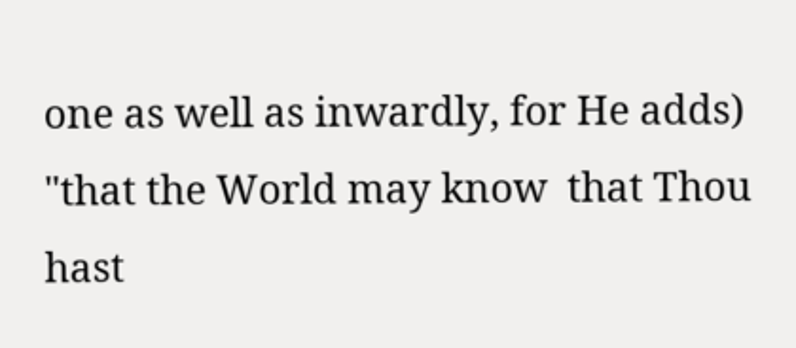one as well as inwardly, for He adds) "that the World may know  that Thou hast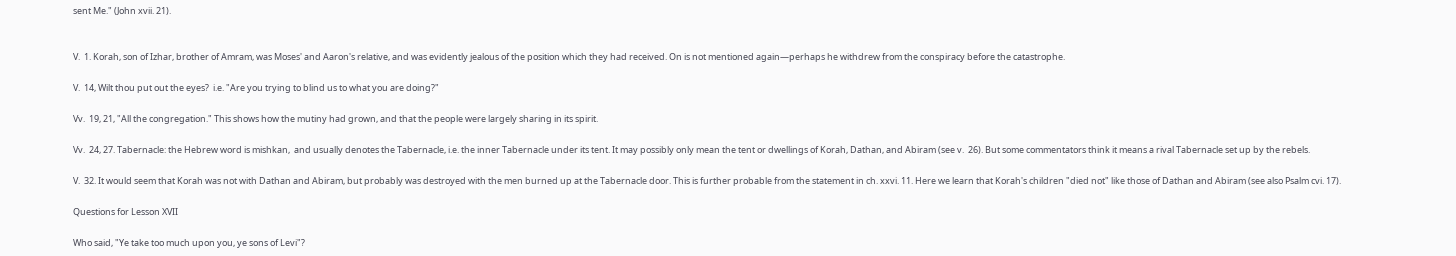sent Me." (John xvii. 21).


V.  1. Korah, son of Izhar, brother of Amram, was Moses' and Aaron's relative, and was evidently jealous of the position which they had received. On is not mentioned again—perhaps he withdrew from the conspiracy before the catastrophe.

V.  14, Wilt thou put out the eyes?  i.e. "Are you trying to blind us to what you are doing?"

Vv.  19, 21, "All the congregation." This shows how the mutiny had grown, and that the people were largely sharing in its spirit.

Vv.  24, 27. Tabernacle: the Hebrew word is mishkan,  and usually denotes the Tabernacle, i.e. the inner Tabernacle under its tent. It may possibly only mean the tent or dwellings of Korah, Dathan, and Abiram (see v.  26). But some commentators think it means a rival Tabernacle set up by the rebels.

V.  32. It would seem that Korah was not with Dathan and Abiram, but probably was destroyed with the men burned up at the Tabernacle door. This is further probable from the statement in ch. xxvi. 11. Here we learn that Korah's children "died not" like those of Dathan and Abiram (see also Psalm cvi. 17).

Questions for Lesson XVII

Who said, "Ye take too much upon you, ye sons of Levi"?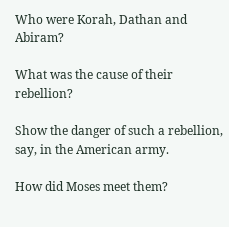Who were Korah, Dathan and Abiram?

What was the cause of their rebellion?

Show the danger of such a rebellion, say, in the American army.

How did Moses meet them?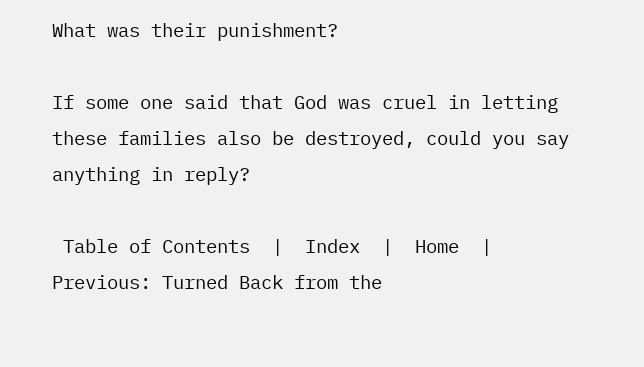What was their punishment?

If some one said that God was cruel in letting these families also be destroyed, could you say anything in reply?

 Table of Contents  |  Index  |  Home  | Previous: Turned Back from the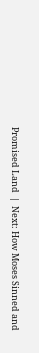Promised Land  |  Next: How Moses Sinned and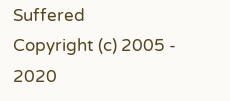Suffered
Copyright (c) 2005 - 2020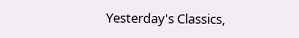Yesterday's Classics,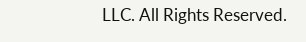LLC. All Rights Reserved.